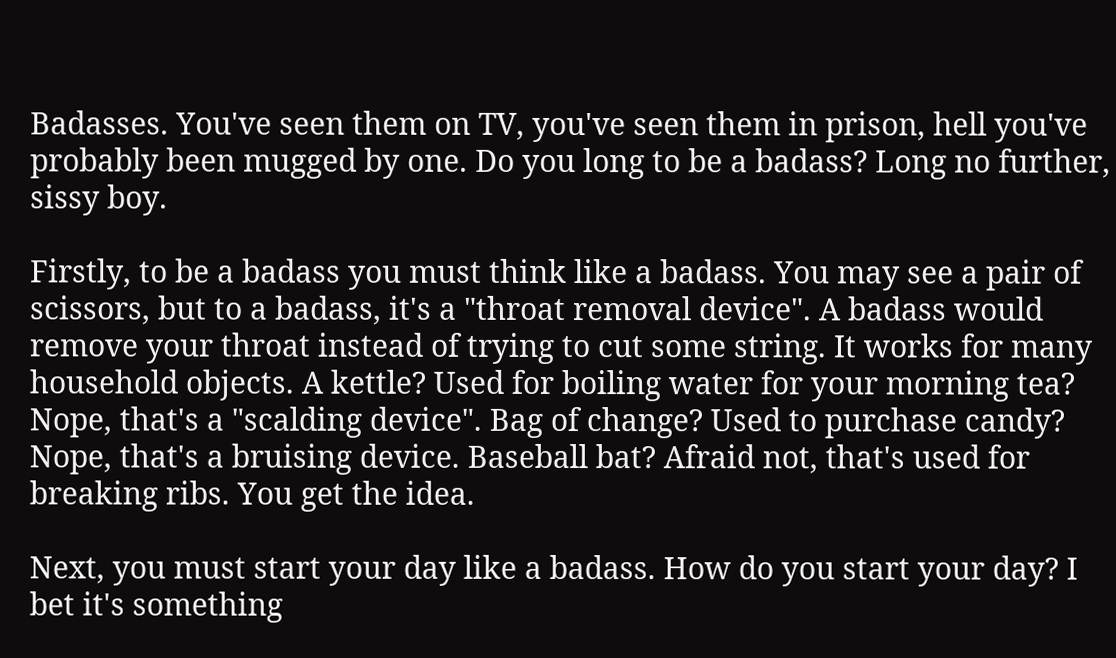Badasses. You've seen them on TV, you've seen them in prison, hell you've probably been mugged by one. Do you long to be a badass? Long no further, sissy boy.

Firstly, to be a badass you must think like a badass. You may see a pair of scissors, but to a badass, it's a "throat removal device". A badass would remove your throat instead of trying to cut some string. It works for many household objects. A kettle? Used for boiling water for your morning tea? Nope, that's a "scalding device". Bag of change? Used to purchase candy? Nope, that's a bruising device. Baseball bat? Afraid not, that's used for breaking ribs. You get the idea.

Next, you must start your day like a badass. How do you start your day? I bet it's something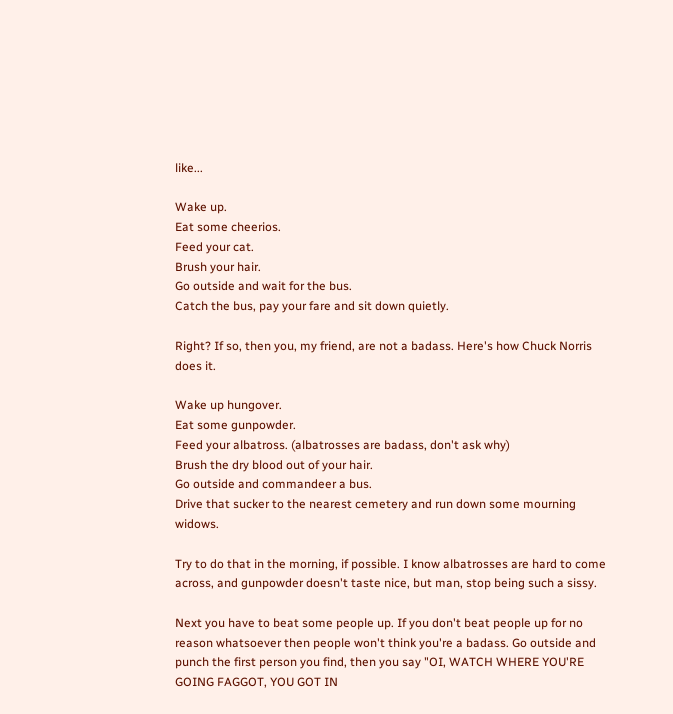like...

Wake up.
Eat some cheerios.
Feed your cat.
Brush your hair.
Go outside and wait for the bus.
Catch the bus, pay your fare and sit down quietly.

Right? If so, then you, my friend, are not a badass. Here's how Chuck Norris does it.

Wake up hungover.
Eat some gunpowder.
Feed your albatross. (albatrosses are badass, don't ask why)
Brush the dry blood out of your hair.
Go outside and commandeer a bus.
Drive that sucker to the nearest cemetery and run down some mourning widows.

Try to do that in the morning, if possible. I know albatrosses are hard to come across, and gunpowder doesn't taste nice, but man, stop being such a sissy.

Next you have to beat some people up. If you don't beat people up for no reason whatsoever then people won't think you're a badass. Go outside and punch the first person you find, then you say "OI, WATCH WHERE YOU'RE GOING FAGGOT, YOU GOT IN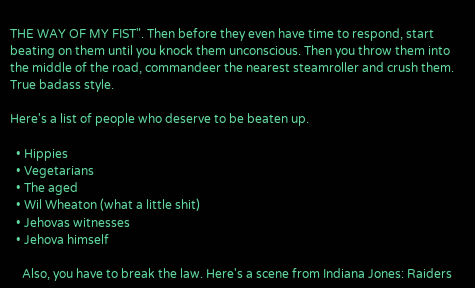THE WAY OF MY FIST". Then before they even have time to respond, start beating on them until you knock them unconscious. Then you throw them into the middle of the road, commandeer the nearest steamroller and crush them. True badass style.

Here's a list of people who deserve to be beaten up.

  • Hippies
  • Vegetarians
  • The aged
  • Wil Wheaton (what a little shit)
  • Jehovas witnesses
  • Jehova himself

    Also, you have to break the law. Here's a scene from Indiana Jones: Raiders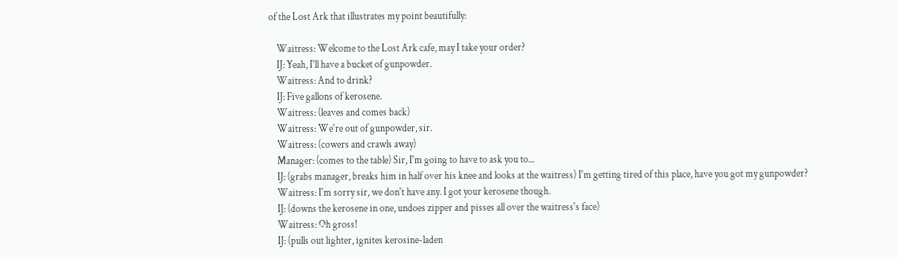of the Lost Ark that illustrates my point beautifully:

    Waitress: Welcome to the Lost Ark cafe, may I take your order?
    IJ: Yeah, I'll have a bucket of gunpowder.
    Waitress: And to drink?
    IJ: Five gallons of kerosene.
    Waitress: (leaves and comes back)
    Waitress: We're out of gunpowder, sir.
    Waitress: (cowers and crawls away)
    Manager: (comes to the table) Sir, I'm going to have to ask you to...
    IJ: (grabs manager, breaks him in half over his knee and looks at the waitress) I'm getting tired of this place, have you got my gunpowder?
    Waitress: I'm sorry sir, we don't have any. I got your kerosene though.
    IJ: (downs the kerosene in one, undoes zipper and pisses all over the waitress's face)
    Waitress: Oh gross!
    IJ: (pulls out lighter, ignites kerosine-laden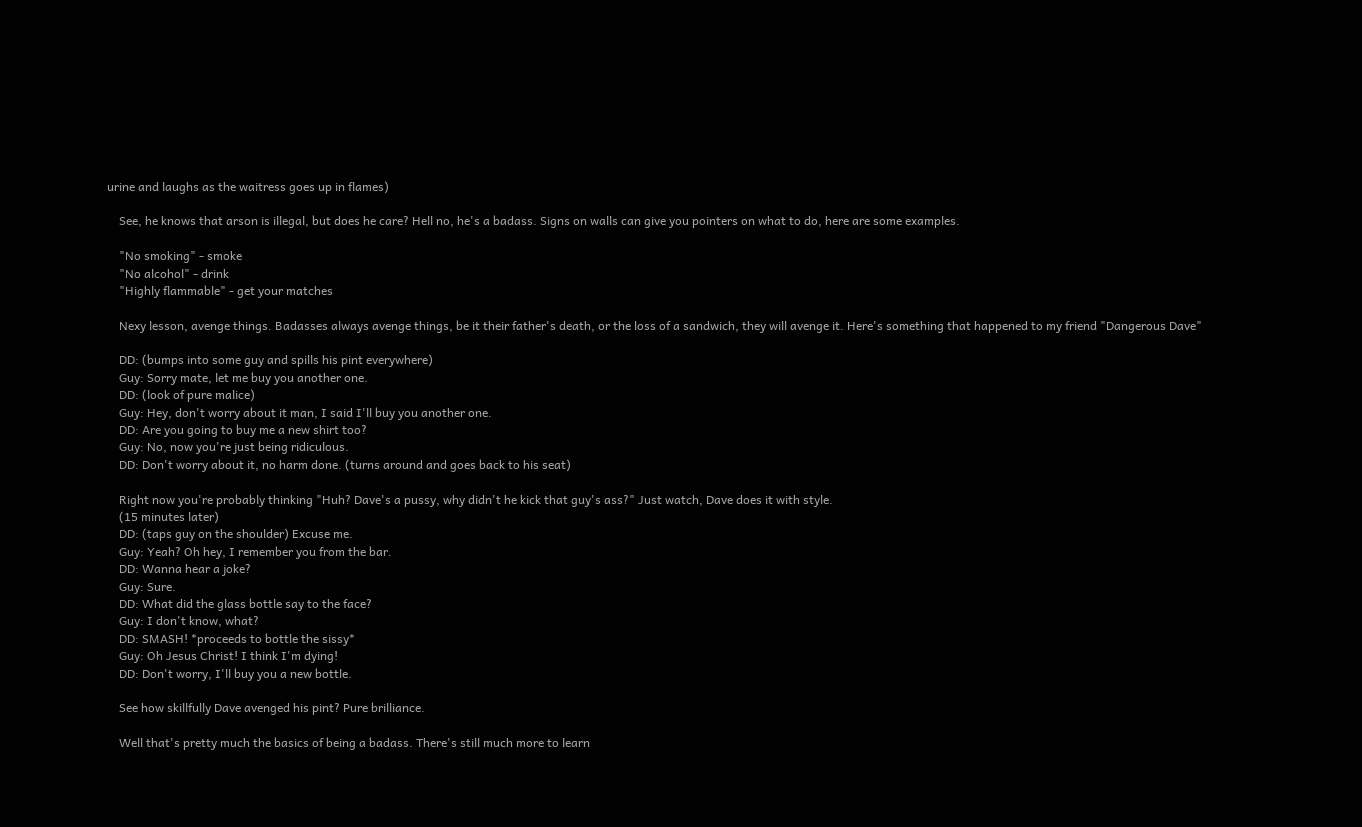urine and laughs as the waitress goes up in flames)

    See, he knows that arson is illegal, but does he care? Hell no, he's a badass. Signs on walls can give you pointers on what to do, here are some examples.

    "No smoking" - smoke
    "No alcohol" - drink
    "Highly flammable" - get your matches

    Nexy lesson, avenge things. Badasses always avenge things, be it their father's death, or the loss of a sandwich, they will avenge it. Here's something that happened to my friend "Dangerous Dave"

    DD: (bumps into some guy and spills his pint everywhere)
    Guy: Sorry mate, let me buy you another one.
    DD: (look of pure malice)
    Guy: Hey, don't worry about it man, I said I'll buy you another one.
    DD: Are you going to buy me a new shirt too?
    Guy: No, now you're just being ridiculous.
    DD: Don't worry about it, no harm done. (turns around and goes back to his seat)

    Right now you're probably thinking "Huh? Dave's a pussy, why didn't he kick that guy's ass?" Just watch, Dave does it with style.
    (15 minutes later)
    DD: (taps guy on the shoulder) Excuse me.
    Guy: Yeah? Oh hey, I remember you from the bar.
    DD: Wanna hear a joke?
    Guy: Sure.
    DD: What did the glass bottle say to the face?
    Guy: I don't know, what?
    DD: SMASH! *proceeds to bottle the sissy*
    Guy: Oh Jesus Christ! I think I'm dying!
    DD: Don't worry, I'll buy you a new bottle.

    See how skillfully Dave avenged his pint? Pure brilliance.

    Well that's pretty much the basics of being a badass. There's still much more to learn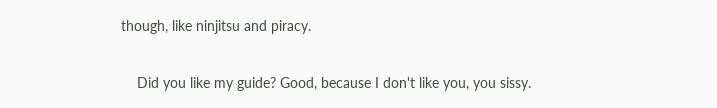though, like ninjitsu and piracy.

    Did you like my guide? Good, because I don't like you, you sissy.